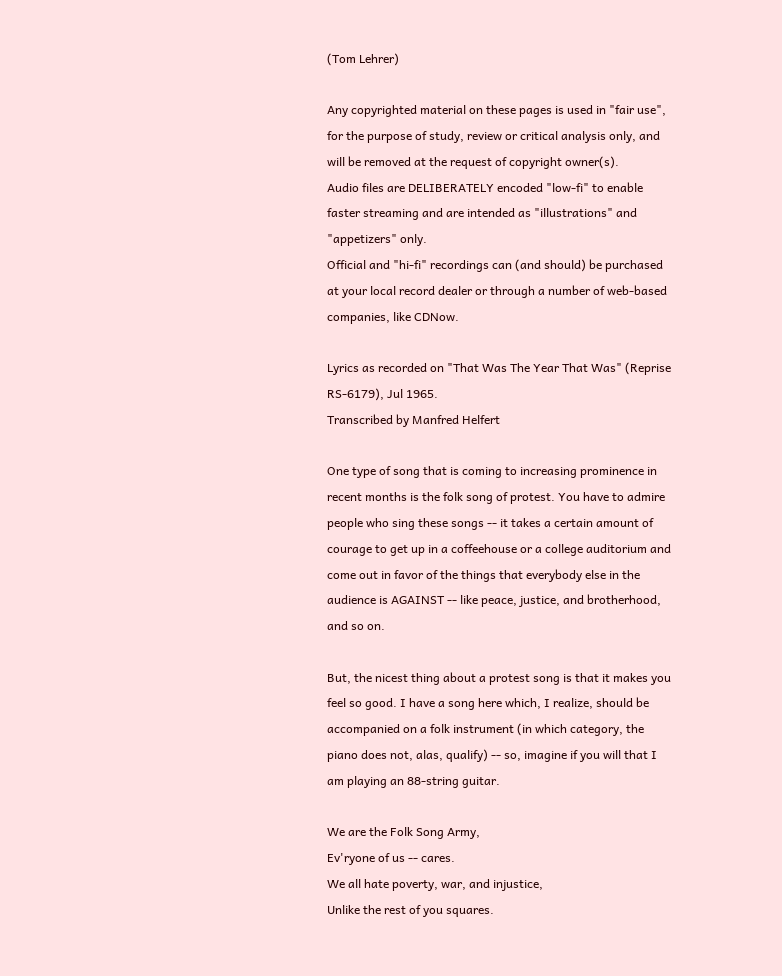(Tom Lehrer)

Any copyrighted material on these pages is used in "fair use", for the purpose of study, review or critical analysis only, and will be removed at the request of copyright owner(s).
Audio files are DELIBERATELY encoded "low-fi" to enable faster streaming and are intended as "illustrations" and "appetizers" only.
Official and "hi-fi" recordings can (and should) be purchased at your local record dealer or through a number of web-based companies, like CDNow.

Lyrics as recorded on "That Was The Year That Was" (Reprise RS-6179), Jul 1965.
Transcribed by Manfred Helfert

One type of song that is coming to increasing prominence in recent months is the folk song of protest. You have to admire people who sing these songs -- it takes a certain amount of courage to get up in a coffeehouse or a college auditorium and come out in favor of the things that everybody else in the audience is AGAINST -- like peace, justice, and brotherhood, and so on.

But, the nicest thing about a protest song is that it makes you feel so good. I have a song here which, I realize, should be accompanied on a folk instrument (in which category, the piano does not, alas, qualify) -- so, imagine if you will that I am playing an 88-string guitar.

We are the Folk Song Army,
Ev'ryone of us -- cares.
We all hate poverty, war, and injustice,
Unlike the rest of you squares.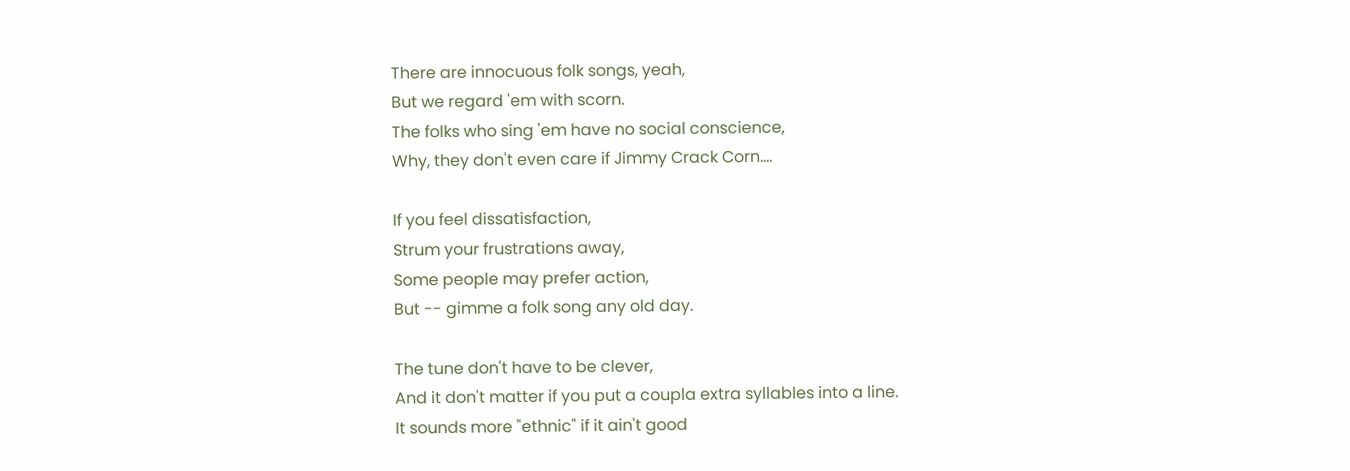There are innocuous folk songs, yeah,
But we regard 'em with scorn.
The folks who sing 'em have no social conscience,
Why, they don't even care if Jimmy Crack Corn....

If you feel dissatisfaction,
Strum your frustrations away,
Some people may prefer action,
But -- gimme a folk song any old day.

The tune don't have to be clever,
And it don't matter if you put a coupla extra syllables into a line.
It sounds more "ethnic" if it ain't good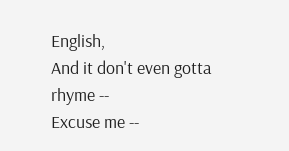English,
And it don't even gotta rhyme --
Excuse me --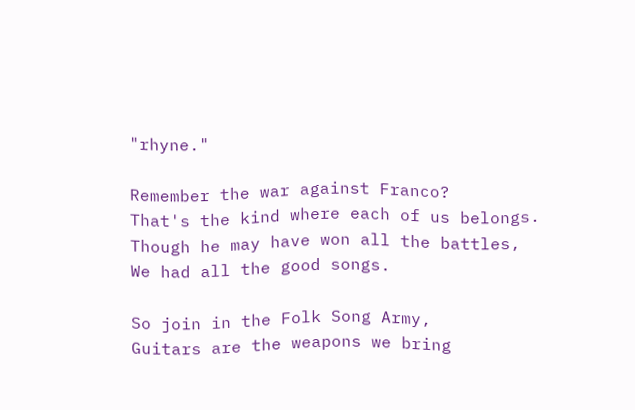"rhyne."

Remember the war against Franco?
That's the kind where each of us belongs.
Though he may have won all the battles,
We had all the good songs.

So join in the Folk Song Army,
Guitars are the weapons we bring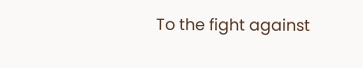To the fight against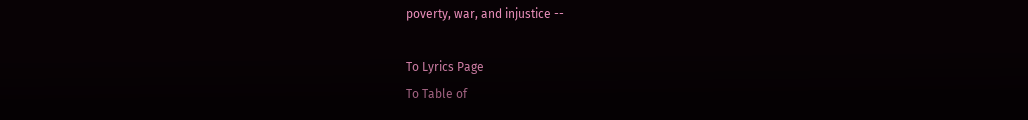poverty, war, and injustice --

To Lyrics Page
To Table of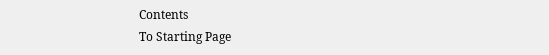Contents
To Starting Page